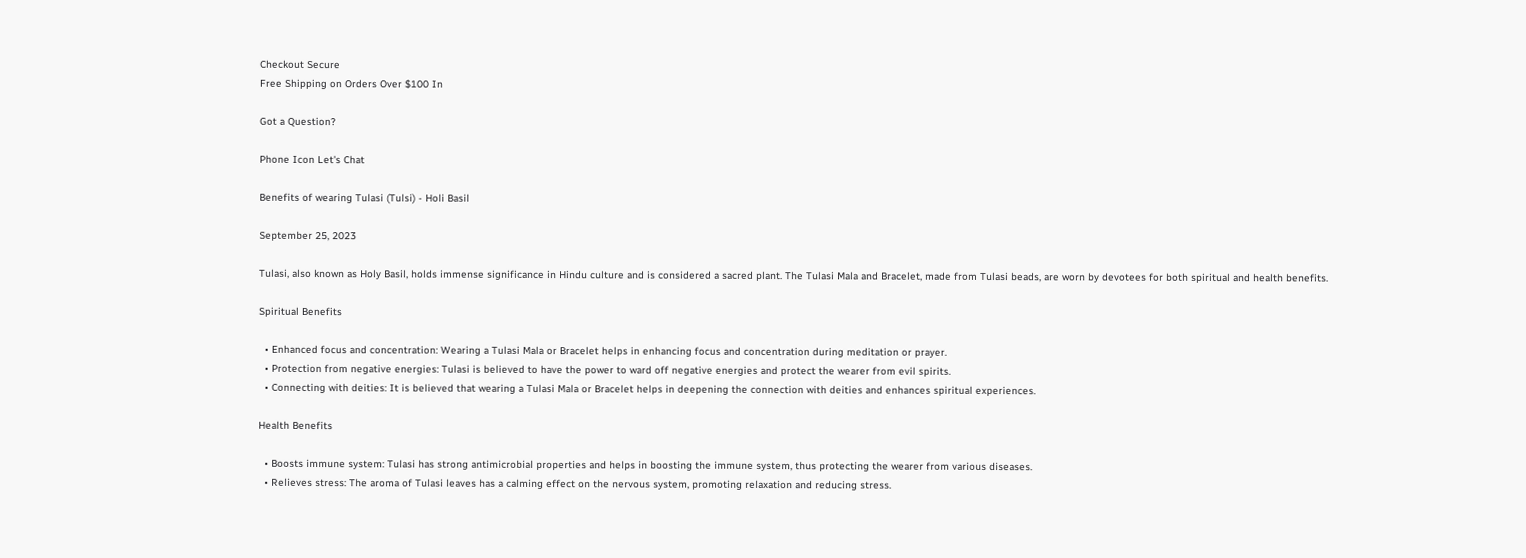Checkout Secure
Free Shipping on Orders Over $100 In

Got a Question?

Phone Icon Let's Chat

Benefits of wearing Tulasi (Tulsi) - Holi Basil

September 25, 2023

Tulasi, also known as Holy Basil, holds immense significance in Hindu culture and is considered a sacred plant. The Tulasi Mala and Bracelet, made from Tulasi beads, are worn by devotees for both spiritual and health benefits.

Spiritual Benefits

  • Enhanced focus and concentration: Wearing a Tulasi Mala or Bracelet helps in enhancing focus and concentration during meditation or prayer.
  • Protection from negative energies: Tulasi is believed to have the power to ward off negative energies and protect the wearer from evil spirits.
  • Connecting with deities: It is believed that wearing a Tulasi Mala or Bracelet helps in deepening the connection with deities and enhances spiritual experiences.

Health Benefits

  • Boosts immune system: Tulasi has strong antimicrobial properties and helps in boosting the immune system, thus protecting the wearer from various diseases.
  • Relieves stress: The aroma of Tulasi leaves has a calming effect on the nervous system, promoting relaxation and reducing stress.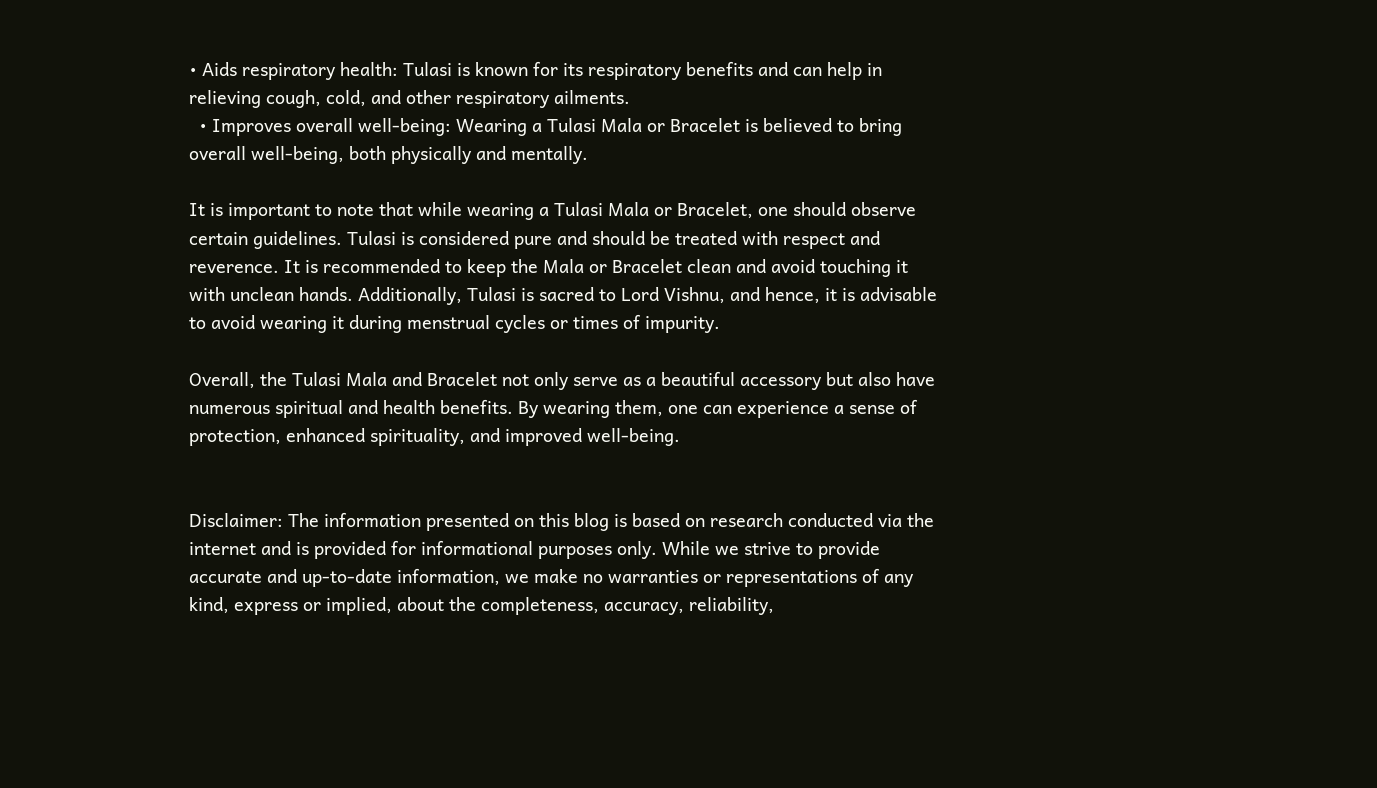• Aids respiratory health: Tulasi is known for its respiratory benefits and can help in relieving cough, cold, and other respiratory ailments.
  • Improves overall well-being: Wearing a Tulasi Mala or Bracelet is believed to bring overall well-being, both physically and mentally.

It is important to note that while wearing a Tulasi Mala or Bracelet, one should observe certain guidelines. Tulasi is considered pure and should be treated with respect and reverence. It is recommended to keep the Mala or Bracelet clean and avoid touching it with unclean hands. Additionally, Tulasi is sacred to Lord Vishnu, and hence, it is advisable to avoid wearing it during menstrual cycles or times of impurity.

Overall, the Tulasi Mala and Bracelet not only serve as a beautiful accessory but also have numerous spiritual and health benefits. By wearing them, one can experience a sense of protection, enhanced spirituality, and improved well-being.


Disclaimer: The information presented on this blog is based on research conducted via the internet and is provided for informational purposes only. While we strive to provide accurate and up-to-date information, we make no warranties or representations of any kind, express or implied, about the completeness, accuracy, reliability,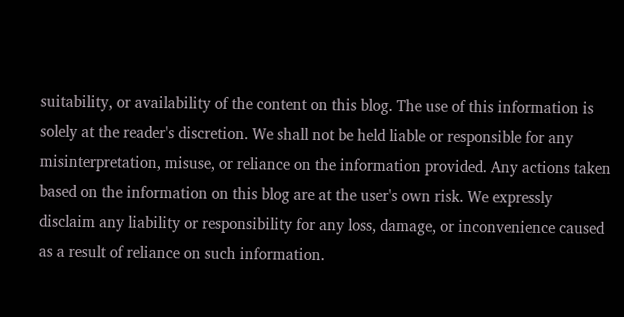suitability, or availability of the content on this blog. The use of this information is solely at the reader's discretion. We shall not be held liable or responsible for any misinterpretation, misuse, or reliance on the information provided. Any actions taken based on the information on this blog are at the user's own risk. We expressly disclaim any liability or responsibility for any loss, damage, or inconvenience caused as a result of reliance on such information.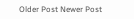Older Post Newer Post